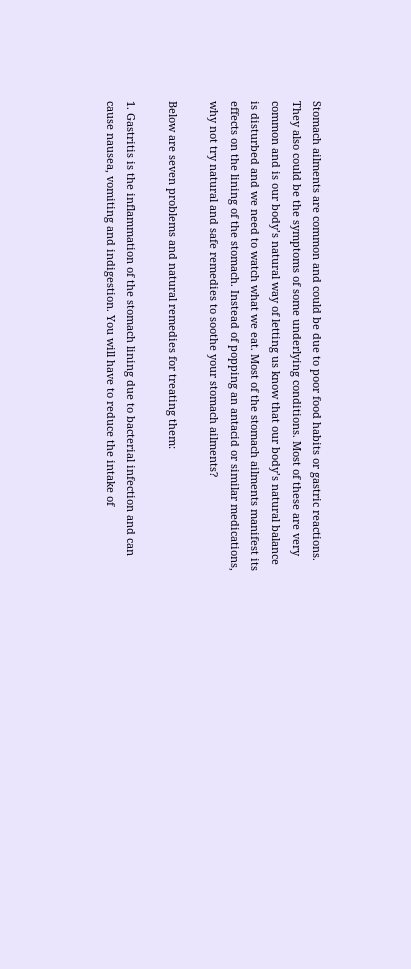Stomach ailments are common and could be due to poor food habits or gastric reactions. They also could be the symptoms of some underlying conditions. Most of these are very common and is our body’s natural way of letting us know that our body’s natural balance is disturbed and we need to watch what we eat. Most of the stomach ailments manifest its effects on the lining of the stomach. Instead of popping an antacid or similar medications, why not try natural and safe remedies to soothe your stomach ailments?

Below are seven problems and natural remedies for treating them:

1. Gastritis is the inflammation of the stomach lining due to bacterial infection and can cause nausea, vomiting and indigestion. You will have to reduce the intake of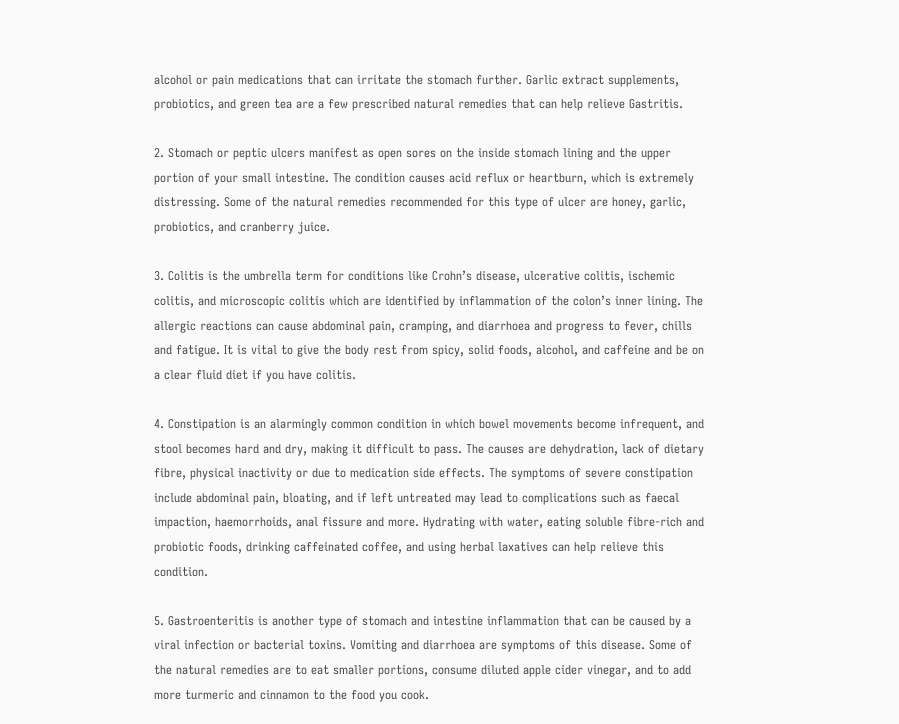alcohol or pain medications that can irritate the stomach further. Garlic extract supplements, probiotics, and green tea are a few prescribed natural remedies that can help relieve Gastritis.

2. Stomach or peptic ulcers manifest as open sores on the inside stomach lining and the upper portion of your small intestine. The condition causes acid reflux or heartburn, which is extremely distressing. Some of the natural remedies recommended for this type of ulcer are honey, garlic, probiotics, and cranberry juice.

3. Colitis is the umbrella term for conditions like Crohn’s disease, ulcerative colitis, ischemic colitis, and microscopic colitis which are identified by inflammation of the colon’s inner lining. The allergic reactions can cause abdominal pain, cramping, and diarrhoea and progress to fever, chills and fatigue. It is vital to give the body rest from spicy, solid foods, alcohol, and caffeine and be on a clear fluid diet if you have colitis.

4. Constipation is an alarmingly common condition in which bowel movements become infrequent, and stool becomes hard and dry, making it difficult to pass. The causes are dehydration, lack of dietary fibre, physical inactivity or due to medication side effects. The symptoms of severe constipation include abdominal pain, bloating, and if left untreated may lead to complications such as faecal impaction, haemorrhoids, anal fissure and more. Hydrating with water, eating soluble fibre-rich and probiotic foods, drinking caffeinated coffee, and using herbal laxatives can help relieve this condition.

5. Gastroenteritis is another type of stomach and intestine inflammation that can be caused by a viral infection or bacterial toxins. Vomiting and diarrhoea are symptoms of this disease. Some of the natural remedies are to eat smaller portions, consume diluted apple cider vinegar, and to add more turmeric and cinnamon to the food you cook.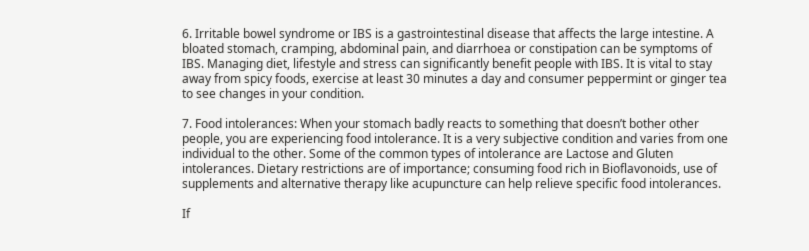6. Irritable bowel syndrome or IBS is a gastrointestinal disease that affects the large intestine. A bloated stomach, cramping, abdominal pain, and diarrhoea or constipation can be symptoms of IBS. Managing diet, lifestyle and stress can significantly benefit people with IBS. It is vital to stay away from spicy foods, exercise at least 30 minutes a day and consumer peppermint or ginger tea to see changes in your condition.

7. Food intolerances: When your stomach badly reacts to something that doesn’t bother other people, you are experiencing food intolerance. It is a very subjective condition and varies from one individual to the other. Some of the common types of intolerance are Lactose and Gluten intolerances. Dietary restrictions are of importance; consuming food rich in Bioflavonoids, use of supplements and alternative therapy like acupuncture can help relieve specific food intolerances.

If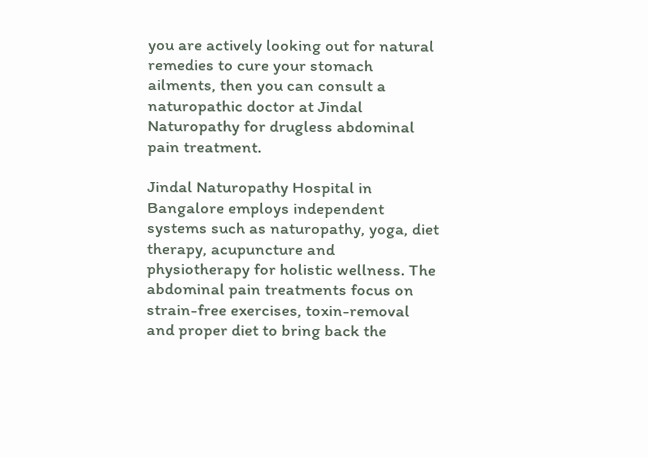you are actively looking out for natural remedies to cure your stomach ailments, then you can consult a naturopathic doctor at Jindal Naturopathy for drugless abdominal pain treatment.

Jindal Naturopathy Hospital in Bangalore employs independent systems such as naturopathy, yoga, diet therapy, acupuncture and physiotherapy for holistic wellness. The abdominal pain treatments focus on strain-free exercises, toxin-removal and proper diet to bring back the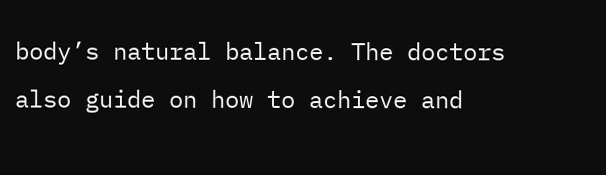body’s natural balance. The doctors also guide on how to achieve and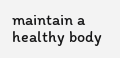maintain a healthy body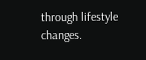through lifestyle changes.